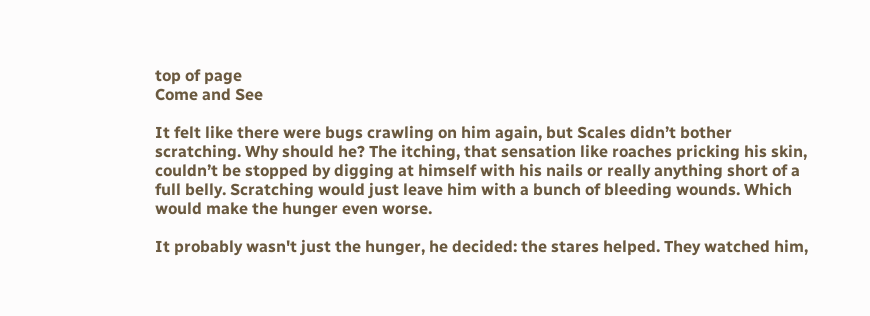top of page
Come and See

It felt like there were bugs crawling on him again, but Scales didn’t bother scratching. Why should he? The itching, that sensation like roaches pricking his skin, couldn’t be stopped by digging at himself with his nails or really anything short of a full belly. Scratching would just leave him with a bunch of bleeding wounds. Which would make the hunger even worse.

It probably wasn't just the hunger, he decided: the stares helped. They watched him,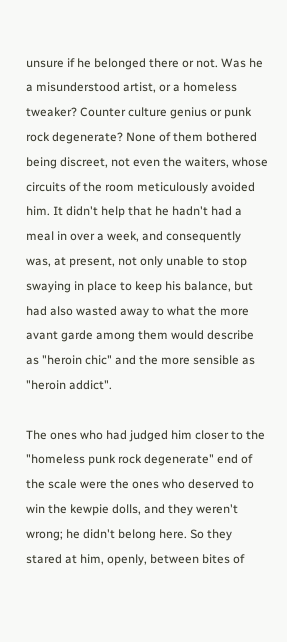unsure if he belonged there or not. Was he a misunderstood artist, or a homeless tweaker? Counter culture genius or punk rock degenerate? None of them bothered being discreet, not even the waiters, whose circuits of the room meticulously avoided him. It didn't help that he hadn't had a meal in over a week, and consequently was, at present, not only unable to stop swaying in place to keep his balance, but had also wasted away to what the more avant garde among them would describe as "heroin chic" and the more sensible as "heroin addict".

The ones who had judged him closer to the "homeless punk rock degenerate" end of the scale were the ones who deserved to win the kewpie dolls, and they weren't wrong; he didn't belong here. So they stared at him, openly, between bites of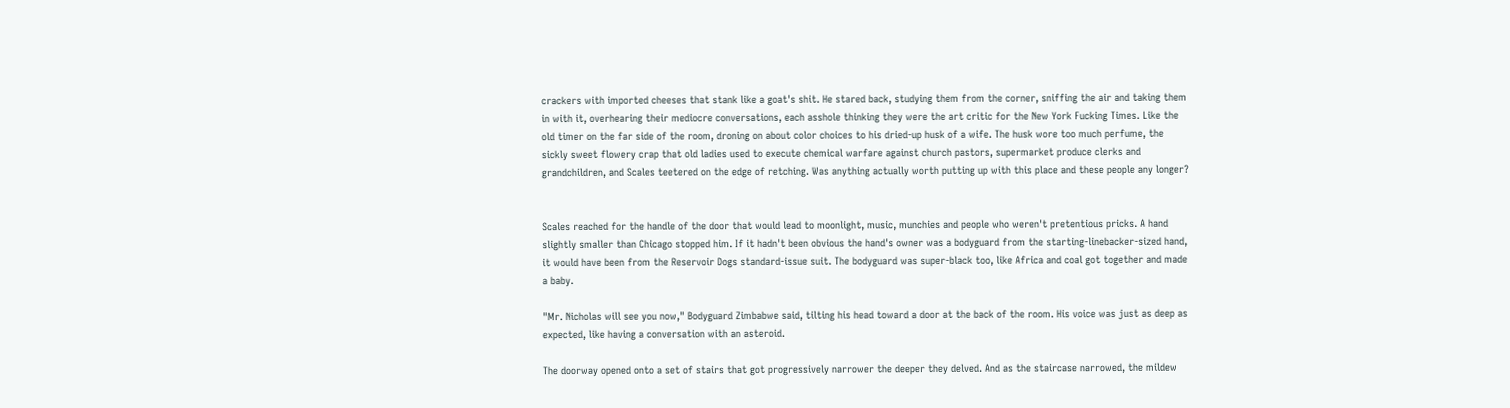crackers with imported cheeses that stank like a goat's shit. He stared back, studying them from the corner, sniffing the air and taking them in with it, overhearing their mediocre conversations, each asshole thinking they were the art critic for the New York Fucking Times. Like the old timer on the far side of the room, droning on about color choices to his dried-up husk of a wife. The husk wore too much perfume, the sickly sweet flowery crap that old ladies used to execute chemical warfare against church pastors, supermarket produce clerks and grandchildren, and Scales teetered on the edge of retching. Was anything actually worth putting up with this place and these people any longer?


Scales reached for the handle of the door that would lead to moonlight, music, munchies and people who weren't pretentious pricks. A hand slightly smaller than Chicago stopped him. If it hadn't been obvious the hand's owner was a bodyguard from the starting-linebacker-sized hand, it would have been from the Reservoir Dogs standard-issue suit. The bodyguard was super-black too, like Africa and coal got together and made a baby.

"Mr. Nicholas will see you now," Bodyguard Zimbabwe said, tilting his head toward a door at the back of the room. His voice was just as deep as expected, like having a conversation with an asteroid.

The doorway opened onto a set of stairs that got progressively narrower the deeper they delved. And as the staircase narrowed, the mildew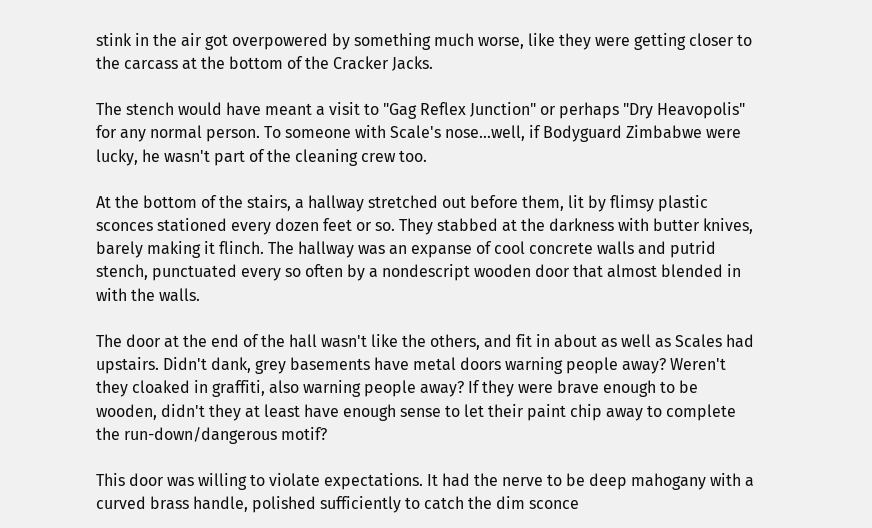stink in the air got overpowered by something much worse, like they were getting closer to the carcass at the bottom of the Cracker Jacks.

The stench would have meant a visit to "Gag Reflex Junction" or perhaps "Dry Heavopolis" for any normal person. To someone with Scale's nose...well, if Bodyguard Zimbabwe were lucky, he wasn't part of the cleaning crew too.

At the bottom of the stairs, a hallway stretched out before them, lit by flimsy plastic sconces stationed every dozen feet or so. They stabbed at the darkness with butter knives, barely making it flinch. The hallway was an expanse of cool concrete walls and putrid stench, punctuated every so often by a nondescript wooden door that almost blended in with the walls.

The door at the end of the hall wasn't like the others, and fit in about as well as Scales had upstairs. Didn't dank, grey basements have metal doors warning people away? Weren't they cloaked in graffiti, also warning people away? If they were brave enough to be wooden, didn't they at least have enough sense to let their paint chip away to complete the run-down/dangerous motif?

This door was willing to violate expectations. It had the nerve to be deep mahogany with a curved brass handle, polished sufficiently to catch the dim sconce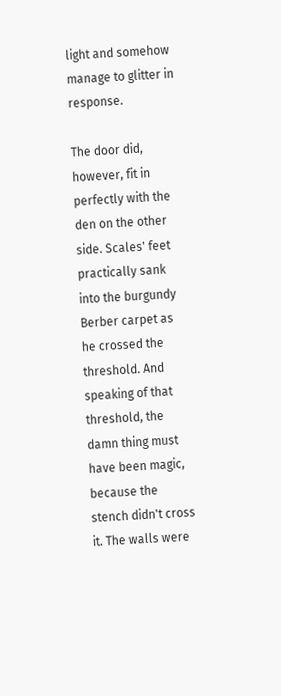light and somehow manage to glitter in response.

The door did, however, fit in perfectly with the den on the other side. Scales' feet practically sank into the burgundy Berber carpet as he crossed the threshold. And speaking of that threshold, the damn thing must have been magic, because the stench didn't cross it. The walls were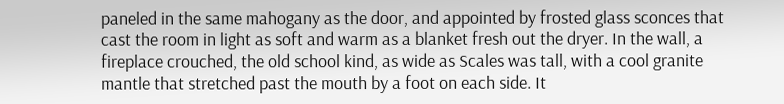paneled in the same mahogany as the door, and appointed by frosted glass sconces that cast the room in light as soft and warm as a blanket fresh out the dryer. In the wall, a fireplace crouched, the old school kind, as wide as Scales was tall, with a cool granite mantle that stretched past the mouth by a foot on each side. It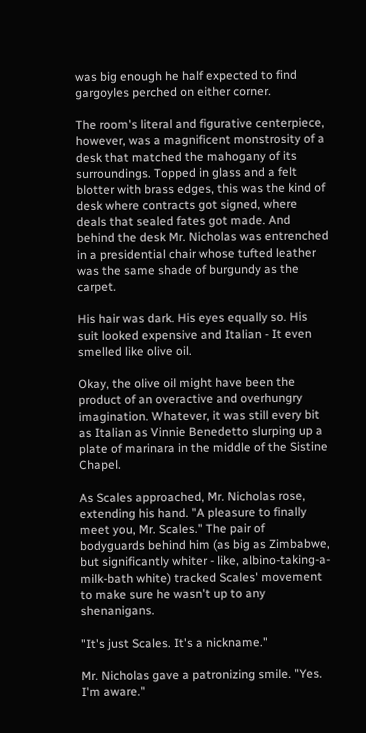was big enough he half expected to find gargoyles perched on either corner.

The room's literal and figurative centerpiece, however, was a magnificent monstrosity of a desk that matched the mahogany of its surroundings. Topped in glass and a felt blotter with brass edges, this was the kind of desk where contracts got signed, where deals that sealed fates got made. And behind the desk Mr. Nicholas was entrenched in a presidential chair whose tufted leather was the same shade of burgundy as the carpet.

His hair was dark. His eyes equally so. His suit looked expensive and Italian - It even smelled like olive oil.

Okay, the olive oil might have been the product of an overactive and overhungry imagination. Whatever, it was still every bit as Italian as Vinnie Benedetto slurping up a plate of marinara in the middle of the Sistine Chapel.

As Scales approached, Mr. Nicholas rose, extending his hand. "A pleasure to finally meet you, Mr. Scales." The pair of bodyguards behind him (as big as Zimbabwe, but significantly whiter - like, albino-taking-a-milk-bath white) tracked Scales' movement to make sure he wasn't up to any shenanigans.

"It's just Scales. It's a nickname."

Mr. Nicholas gave a patronizing smile. "Yes. I'm aware."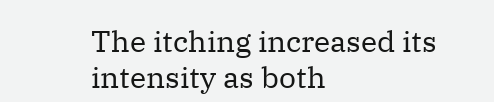The itching increased its intensity as both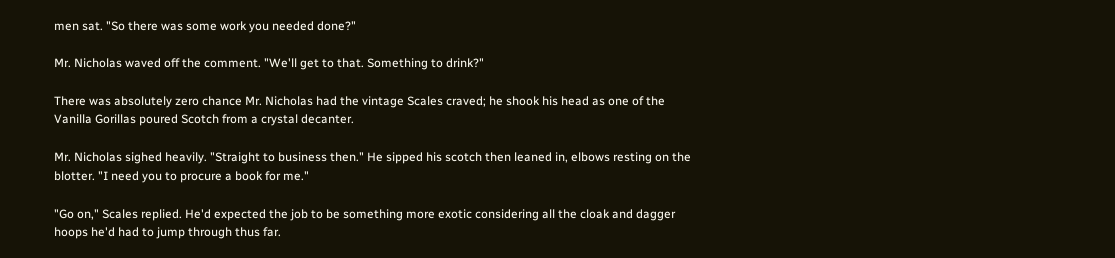men sat. "So there was some work you needed done?"

Mr. Nicholas waved off the comment. "We'll get to that. Something to drink?"

There was absolutely zero chance Mr. Nicholas had the vintage Scales craved; he shook his head as one of the Vanilla Gorillas poured Scotch from a crystal decanter.

Mr. Nicholas sighed heavily. "Straight to business then." He sipped his scotch then leaned in, elbows resting on the blotter. "I need you to procure a book for me."

"Go on," Scales replied. He'd expected the job to be something more exotic considering all the cloak and dagger hoops he'd had to jump through thus far.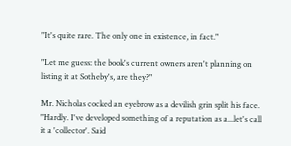"It's quite rare. The only one in existence, in fact."

"Let me guess: the book's current owners aren't planning on listing it at Sotheby's, are they?"

Mr. Nicholas cocked an eyebrow as a devilish grin split his face. "Hardly. I've developed something of a reputation as a...let's call it a 'collector'. Said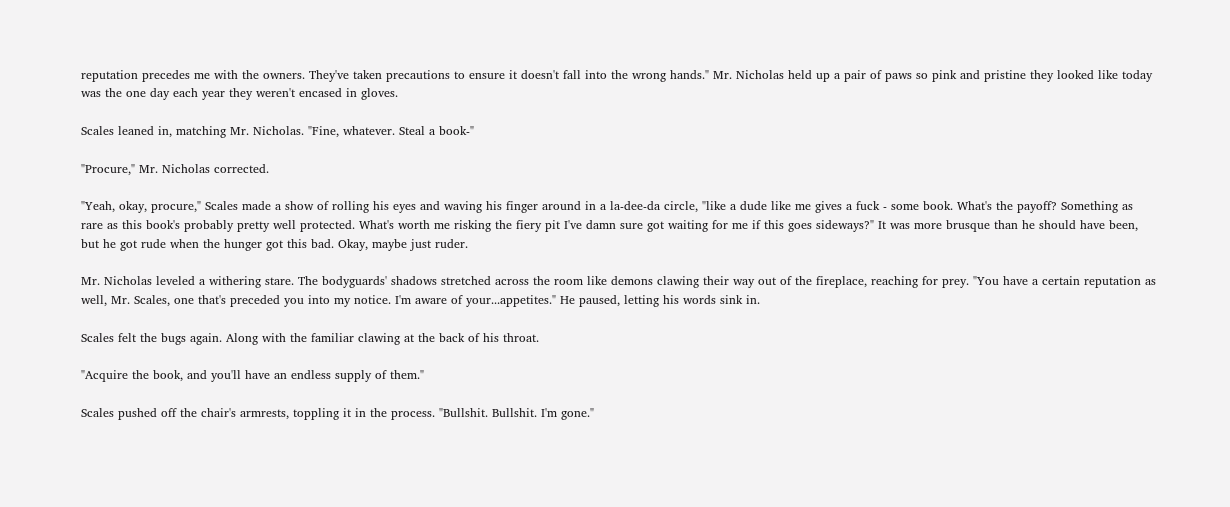reputation precedes me with the owners. They've taken precautions to ensure it doesn't fall into the wrong hands." Mr. Nicholas held up a pair of paws so pink and pristine they looked like today was the one day each year they weren't encased in gloves.

Scales leaned in, matching Mr. Nicholas. "Fine, whatever. Steal a book-"

"Procure," Mr. Nicholas corrected.

"Yeah, okay, procure," Scales made a show of rolling his eyes and waving his finger around in a la-dee-da circle, "like a dude like me gives a fuck - some book. What's the payoff? Something as rare as this book's probably pretty well protected. What's worth me risking the fiery pit I've damn sure got waiting for me if this goes sideways?" It was more brusque than he should have been, but he got rude when the hunger got this bad. Okay, maybe just ruder.

Mr. Nicholas leveled a withering stare. The bodyguards' shadows stretched across the room like demons clawing their way out of the fireplace, reaching for prey. "You have a certain reputation as well, Mr. Scales, one that's preceded you into my notice. I'm aware of your...appetites." He paused, letting his words sink in.

Scales felt the bugs again. Along with the familiar clawing at the back of his throat.

"Acquire the book, and you'll have an endless supply of them."

Scales pushed off the chair's armrests, toppling it in the process. "Bullshit. Bullshit. I'm gone."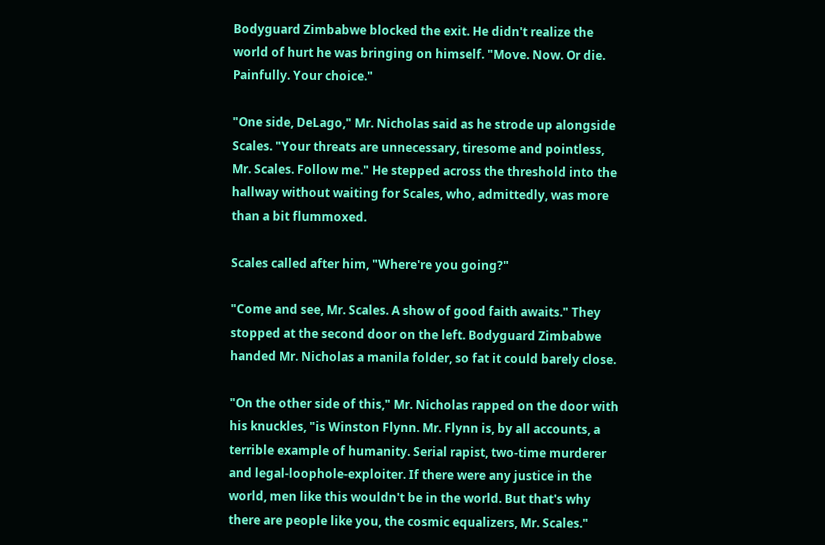Bodyguard Zimbabwe blocked the exit. He didn't realize the world of hurt he was bringing on himself. "Move. Now. Or die. Painfully. Your choice."

"One side, DeLago," Mr. Nicholas said as he strode up alongside Scales. "Your threats are unnecessary, tiresome and pointless, Mr. Scales. Follow me." He stepped across the threshold into the hallway without waiting for Scales, who, admittedly, was more than a bit flummoxed.

Scales called after him, "Where're you going?"

"Come and see, Mr. Scales. A show of good faith awaits." They stopped at the second door on the left. Bodyguard Zimbabwe handed Mr. Nicholas a manila folder, so fat it could barely close.

"On the other side of this," Mr. Nicholas rapped on the door with his knuckles, "is Winston Flynn. Mr. Flynn is, by all accounts, a terrible example of humanity. Serial rapist, two-time murderer and legal-loophole-exploiter. If there were any justice in the world, men like this wouldn't be in the world. But that's why there are people like you, the cosmic equalizers, Mr. Scales."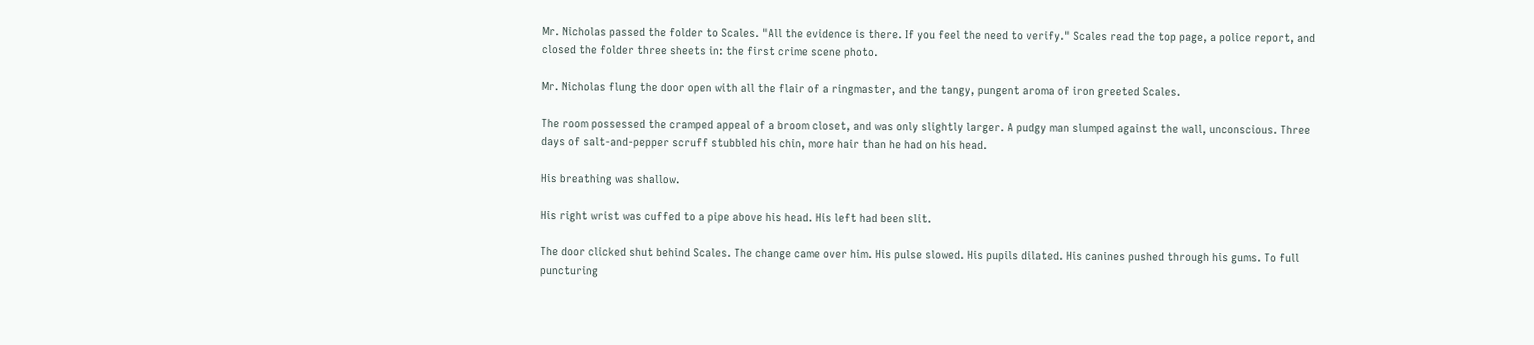Mr. Nicholas passed the folder to Scales. "All the evidence is there. If you feel the need to verify." Scales read the top page, a police report, and closed the folder three sheets in: the first crime scene photo.

Mr. Nicholas flung the door open with all the flair of a ringmaster, and the tangy, pungent aroma of iron greeted Scales.

The room possessed the cramped appeal of a broom closet, and was only slightly larger. A pudgy man slumped against the wall, unconscious. Three days of salt-and-pepper scruff stubbled his chin, more hair than he had on his head.

His breathing was shallow.

His right wrist was cuffed to a pipe above his head. His left had been slit.

The door clicked shut behind Scales. The change came over him. His pulse slowed. His pupils dilated. His canines pushed through his gums. To full puncturing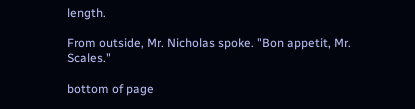length.

From outside, Mr. Nicholas spoke. "Bon appetit, Mr. Scales."

bottom of page